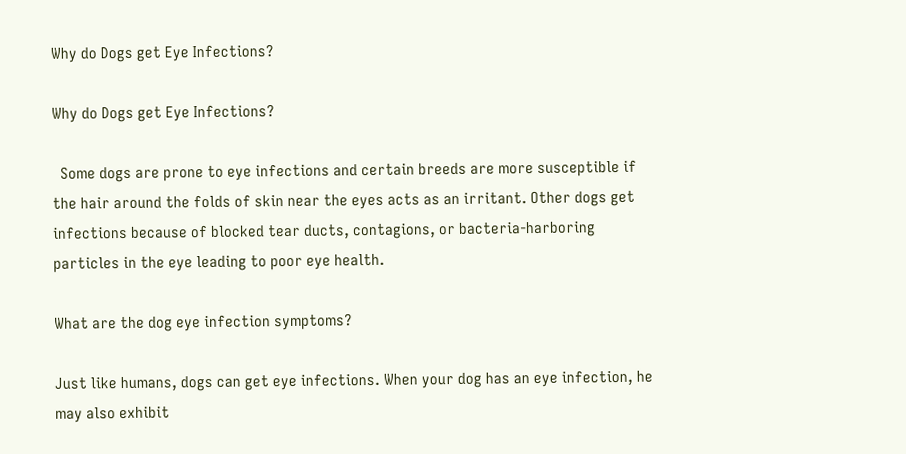Why do Dogs get Eye Infections?

Why do Dogs get Eye Infections?

  Some dogs are prone to eye infections and certain breeds are more susceptible if the hair around the folds of skin near the eyes acts as an irritant. Other dogs get infections because of blocked tear ducts, contagions, or bacteria-harboring particles in the eye leading to poor eye health.

What are the dog eye infection symptoms?

Just like humans, dogs can get eye infections. When your dog has an eye infection, he may also exhibit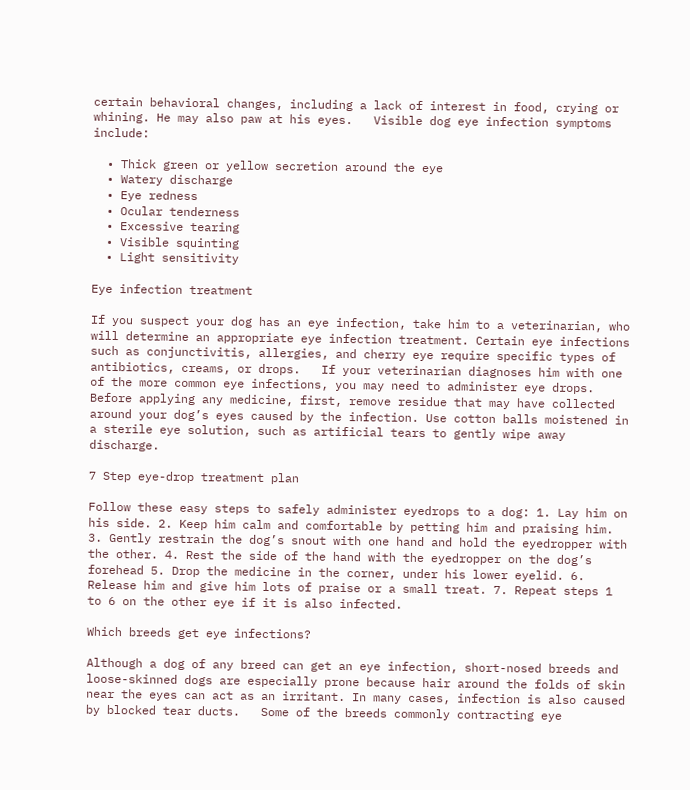certain behavioral changes, including a lack of interest in food, crying or whining. He may also paw at his eyes.   Visible dog eye infection symptoms include:

  • Thick green or yellow secretion around the eye
  • Watery discharge
  • Eye redness
  • Ocular tenderness
  • Excessive tearing
  • Visible squinting
  • Light sensitivity

Eye infection treatment

If you suspect your dog has an eye infection, take him to a veterinarian, who will determine an appropriate eye infection treatment. Certain eye infections such as conjunctivitis, allergies, and cherry eye require specific types of antibiotics, creams, or drops.   If your veterinarian diagnoses him with one of the more common eye infections, you may need to administer eye drops.   Before applying any medicine, first, remove residue that may have collected around your dog’s eyes caused by the infection. Use cotton balls moistened in a sterile eye solution, such as artificial tears to gently wipe away discharge.

7 Step eye-drop treatment plan

Follow these easy steps to safely administer eyedrops to a dog: 1. Lay him on his side. 2. Keep him calm and comfortable by petting him and praising him. 3. Gently restrain the dog’s snout with one hand and hold the eyedropper with the other. 4. Rest the side of the hand with the eyedropper on the dog’s forehead 5. Drop the medicine in the corner, under his lower eyelid. 6. Release him and give him lots of praise or a small treat. 7. Repeat steps 1 to 6 on the other eye if it is also infected.

Which breeds get eye infections?

Although a dog of any breed can get an eye infection, short-nosed breeds and loose-skinned dogs are especially prone because hair around the folds of skin near the eyes can act as an irritant. In many cases, infection is also caused by blocked tear ducts.   Some of the breeds commonly contracting eye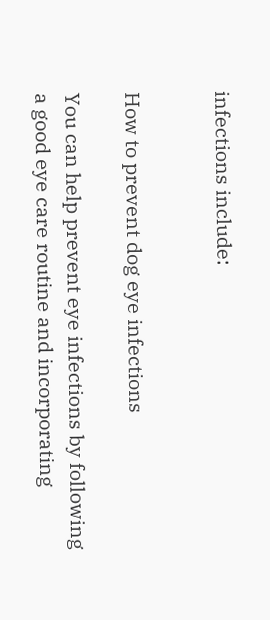infections include:


How to prevent dog eye infections

You can help prevent eye infections by following a good eye care routine and incorporating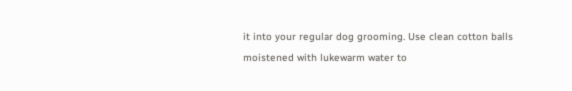it into your regular dog grooming. Use clean cotton balls moistened with lukewarm water to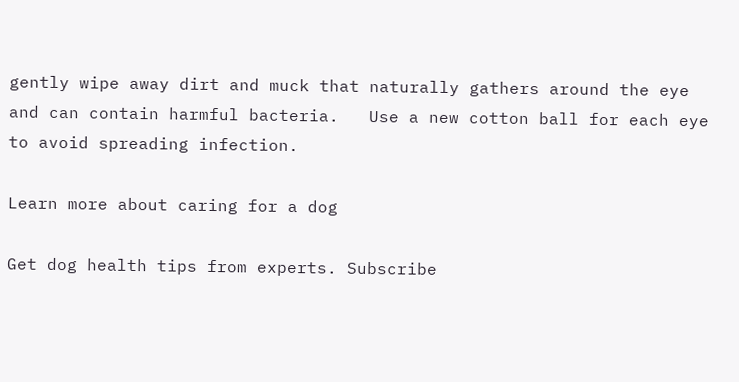gently wipe away dirt and muck that naturally gathers around the eye and can contain harmful bacteria.   Use a new cotton ball for each eye to avoid spreading infection.

Learn more about caring for a dog

Get dog health tips from experts. Subscribe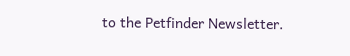to the Petfinder Newsletter.